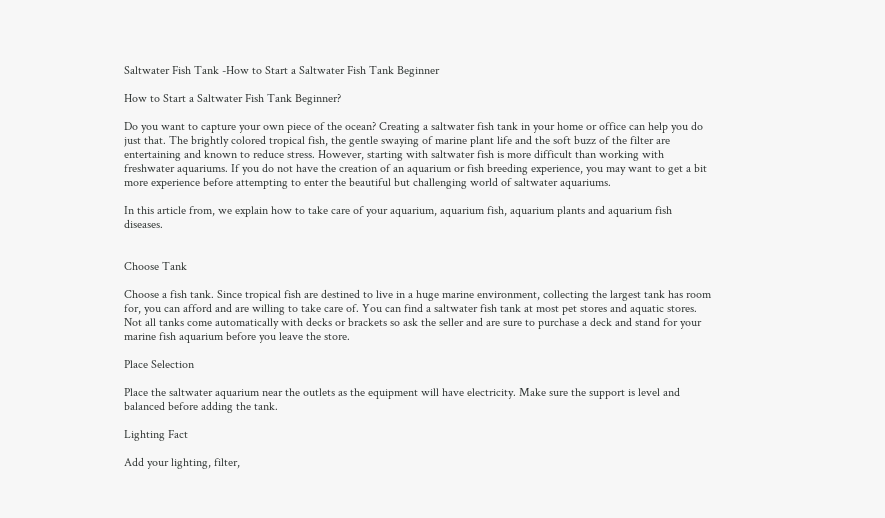Saltwater Fish Tank -How to Start a Saltwater Fish Tank Beginner

How to Start a Saltwater Fish Tank Beginner?

Do you want to capture your own piece of the ocean? Creating a saltwater fish tank in your home or office can help you do just that. The brightly colored tropical fish, the gentle swaying of marine plant life and the soft buzz of the filter are entertaining and known to reduce stress. However, starting with saltwater fish is more difficult than working with freshwater aquariums. If you do not have the creation of an aquarium or fish breeding experience, you may want to get a bit more experience before attempting to enter the beautiful but challenging world of saltwater aquariums.

In this article from, we explain how to take care of your aquarium, aquarium fish, aquarium plants and aquarium fish diseases.


Choose Tank

Choose a fish tank. Since tropical fish are destined to live in a huge marine environment, collecting the largest tank has room for, you can afford and are willing to take care of. You can find a saltwater fish tank at most pet stores and aquatic stores. Not all tanks come automatically with decks or brackets so ask the seller and are sure to purchase a deck and stand for your marine fish aquarium before you leave the store.

Place Selection

Place the saltwater aquarium near the outlets as the equipment will have electricity. Make sure the support is level and balanced before adding the tank.

Lighting Fact

Add your lighting, filter,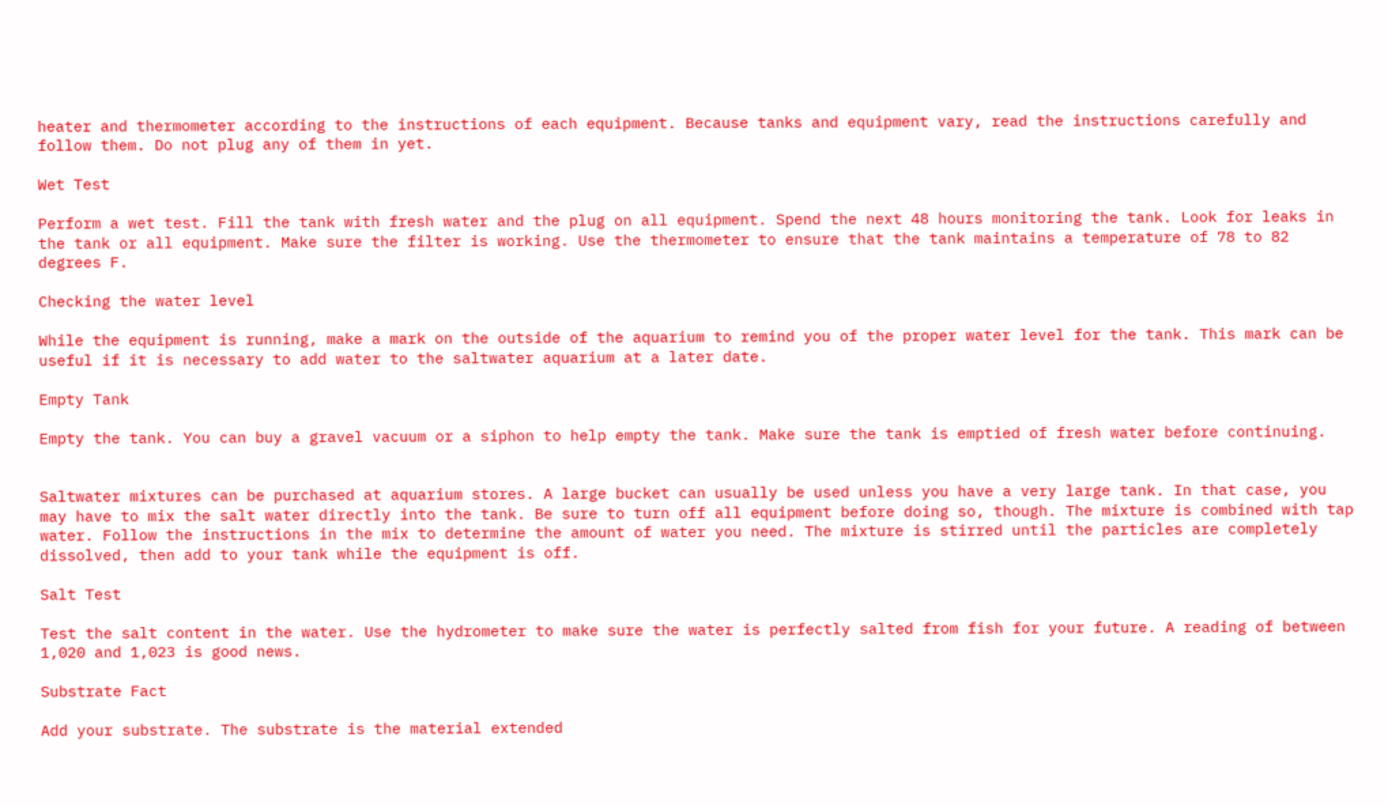heater and thermometer according to the instructions of each equipment. Because tanks and equipment vary, read the instructions carefully and follow them. Do not plug any of them in yet.

Wet Test

Perform a wet test. Fill the tank with fresh water and the plug on all equipment. Spend the next 48 hours monitoring the tank. Look for leaks in the tank or all equipment. Make sure the filter is working. Use the thermometer to ensure that the tank maintains a temperature of 78 to 82 degrees F.

Checking the water level

While the equipment is running, make a mark on the outside of the aquarium to remind you of the proper water level for the tank. This mark can be useful if it is necessary to add water to the saltwater aquarium at a later date.

Empty Tank

Empty the tank. You can buy a gravel vacuum or a siphon to help empty the tank. Make sure the tank is emptied of fresh water before continuing.


Saltwater mixtures can be purchased at aquarium stores. A large bucket can usually be used unless you have a very large tank. In that case, you may have to mix the salt water directly into the tank. Be sure to turn off all equipment before doing so, though. The mixture is combined with tap water. Follow the instructions in the mix to determine the amount of water you need. The mixture is stirred until the particles are completely dissolved, then add to your tank while the equipment is off.

Salt Test

Test the salt content in the water. Use the hydrometer to make sure the water is perfectly salted from fish for your future. A reading of between 1,020 and 1,023 is good news.

Substrate Fact

Add your substrate. The substrate is the material extended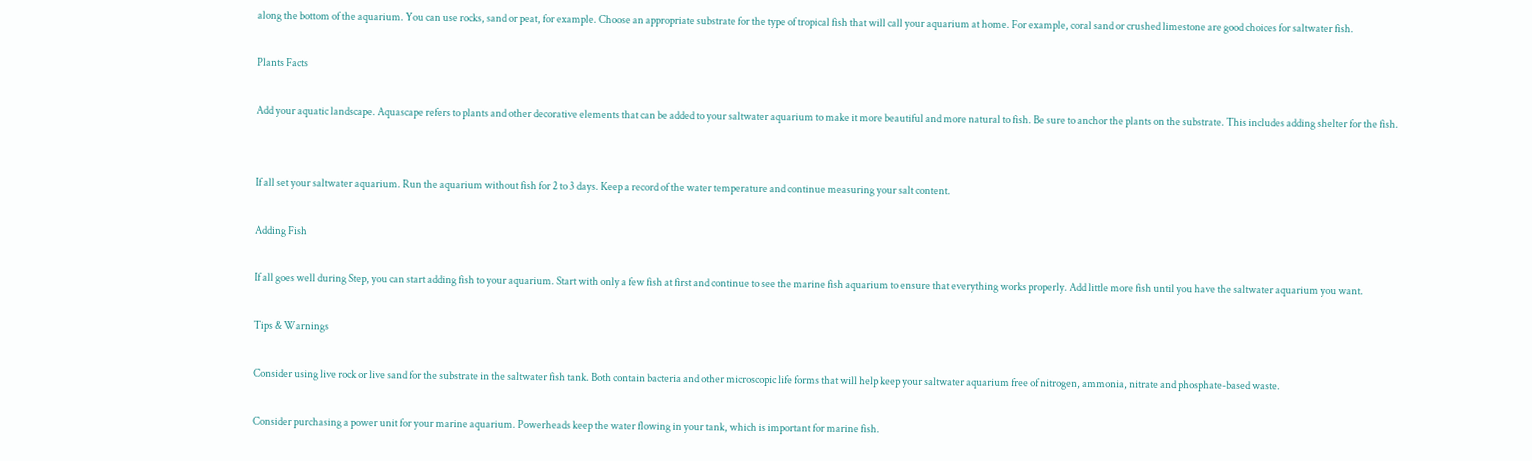along the bottom of the aquarium. You can use rocks, sand or peat, for example. Choose an appropriate substrate for the type of tropical fish that will call your aquarium at home. For example, coral sand or crushed limestone are good choices for saltwater fish.

Plants Facts

Add your aquatic landscape. Aquascape refers to plants and other decorative elements that can be added to your saltwater aquarium to make it more beautiful and more natural to fish. Be sure to anchor the plants on the substrate. This includes adding shelter for the fish.


If all set your saltwater aquarium. Run the aquarium without fish for 2 to 3 days. Keep a record of the water temperature and continue measuring your salt content.

Adding Fish

If all goes well during Step, you can start adding fish to your aquarium. Start with only a few fish at first and continue to see the marine fish aquarium to ensure that everything works properly. Add little more fish until you have the saltwater aquarium you want.

Tips & Warnings

Consider using live rock or live sand for the substrate in the saltwater fish tank. Both contain bacteria and other microscopic life forms that will help keep your saltwater aquarium free of nitrogen, ammonia, nitrate and phosphate-based waste.

Consider purchasing a power unit for your marine aquarium. Powerheads keep the water flowing in your tank, which is important for marine fish.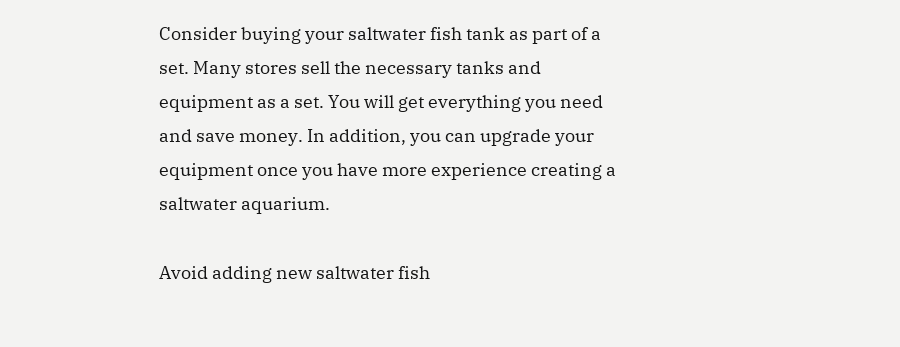Consider buying your saltwater fish tank as part of a set. Many stores sell the necessary tanks and equipment as a set. You will get everything you need and save money. In addition, you can upgrade your equipment once you have more experience creating a saltwater aquarium.

Avoid adding new saltwater fish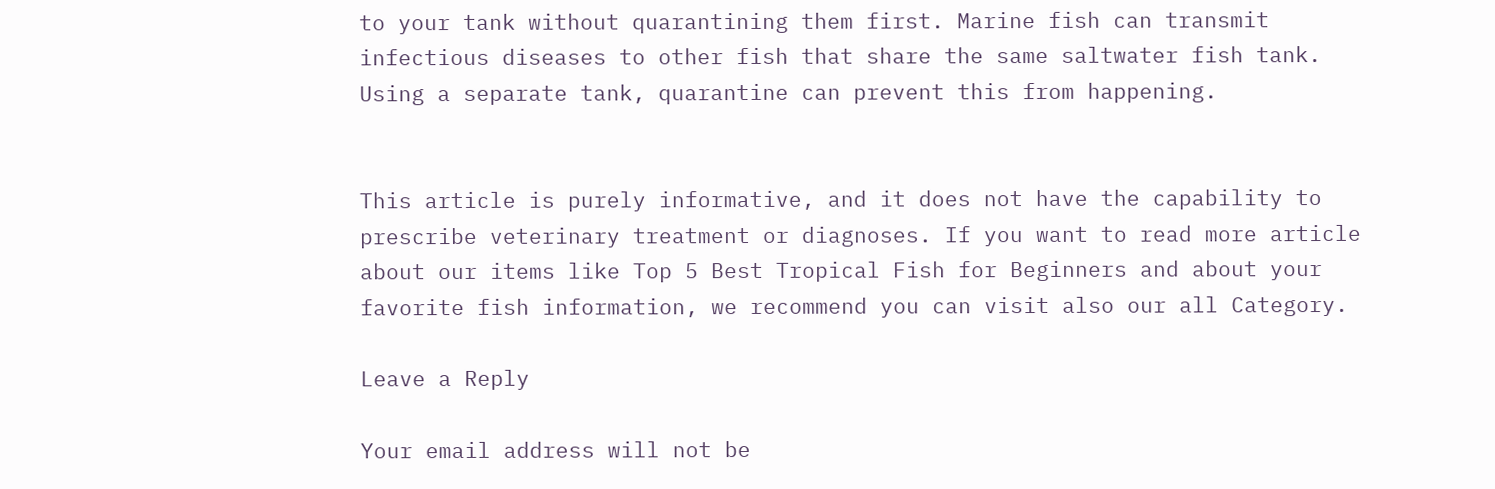to your tank without quarantining them first. Marine fish can transmit infectious diseases to other fish that share the same saltwater fish tank. Using a separate tank, quarantine can prevent this from happening.


This article is purely informative, and it does not have the capability to prescribe veterinary treatment or diagnoses. If you want to read more article about our items like Top 5 Best Tropical Fish for Beginners and about your favorite fish information, we recommend you can visit also our all Category.

Leave a Reply

Your email address will not be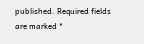published. Required fields are marked *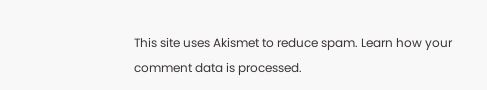This site uses Akismet to reduce spam. Learn how your comment data is processed.